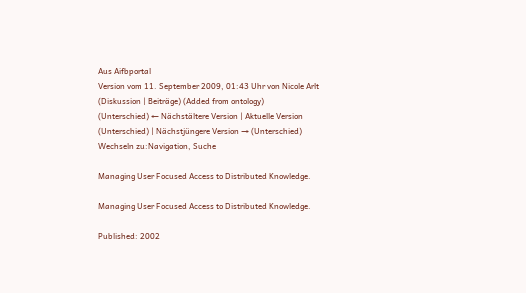Aus Aifbportal
Version vom 11. September 2009, 01:43 Uhr von Nicole Arlt (Diskussion | Beiträge) (Added from ontology)
(Unterschied) ← Nächstältere Version | Aktuelle Version (Unterschied) | Nächstjüngere Version → (Unterschied)
Wechseln zu:Navigation, Suche

Managing User Focused Access to Distributed Knowledge.

Managing User Focused Access to Distributed Knowledge.

Published: 2002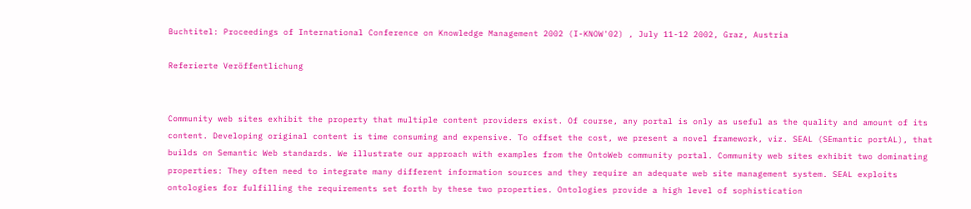Buchtitel: Proceedings of International Conference on Knowledge Management 2002 (I-KNOW'02) , July 11-12 2002, Graz, Austria

Referierte Veröffentlichung


Community web sites exhibit the property that multiple content providers exist. Of course, any portal is only as useful as the quality and amount of its content. Developing original content is time consuming and expensive. To offset the cost, we present a novel framework, viz. SEAL (SEmantic portAL), that builds on Semantic Web standards. We illustrate our approach with examples from the OntoWeb community portal. Community web sites exhibit two dominating properties: They often need to integrate many different information sources and they require an adequate web site management system. SEAL exploits ontologies for fulfilling the requirements set forth by these two properties. Ontologies provide a high level of sophistication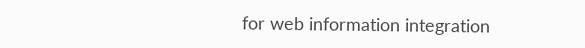for web information integration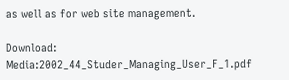as well as for web site management.

Download: Media:2002_44_Studer_Managing_User_F_1.pdf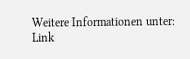Weitere Informationen unter: Link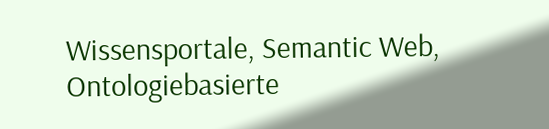Wissensportale, Semantic Web, Ontologiebasierte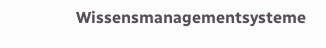Wissensmanagementsysteme